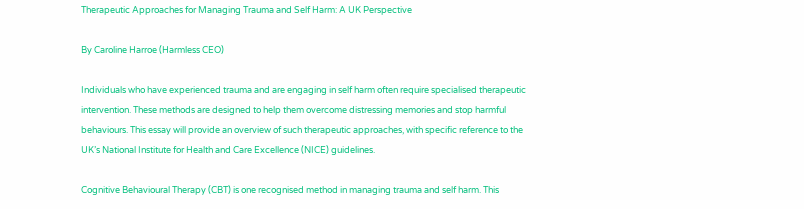Therapeutic Approaches for Managing Trauma and Self Harm: A UK Perspective

By Caroline Harroe (Harmless CEO)

Individuals who have experienced trauma and are engaging in self harm often require specialised therapeutic intervention. These methods are designed to help them overcome distressing memories and stop harmful behaviours. This essay will provide an overview of such therapeutic approaches, with specific reference to the UK’s National Institute for Health and Care Excellence (NICE) guidelines.

Cognitive Behavioural Therapy (CBT) is one recognised method in managing trauma and self harm. This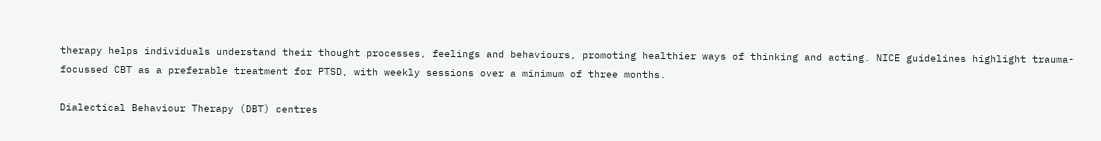therapy helps individuals understand their thought processes, feelings and behaviours, promoting healthier ways of thinking and acting. NICE guidelines highlight trauma-focussed CBT as a preferable treatment for PTSD, with weekly sessions over a minimum of three months.

Dialectical Behaviour Therapy (DBT) centres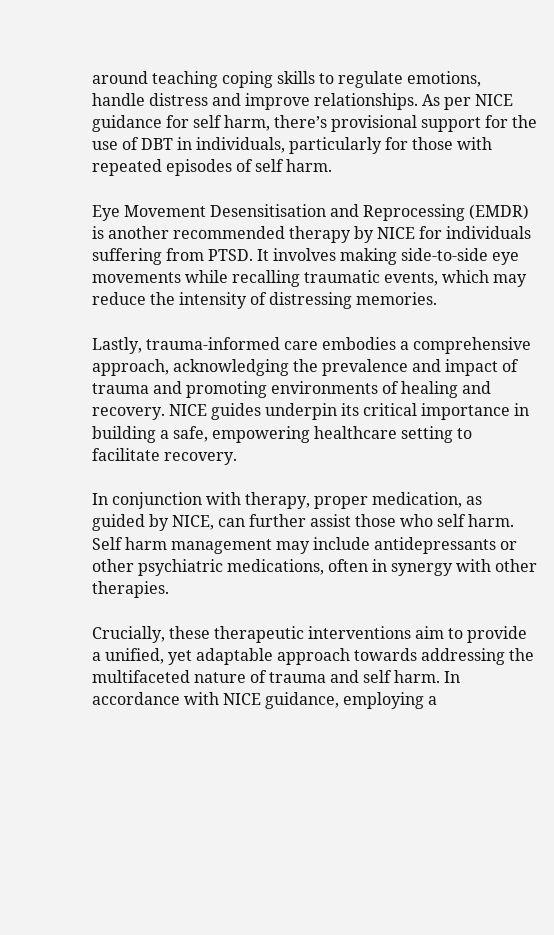around teaching coping skills to regulate emotions, handle distress and improve relationships. As per NICE guidance for self harm, there’s provisional support for the use of DBT in individuals, particularly for those with repeated episodes of self harm.

Eye Movement Desensitisation and Reprocessing (EMDR) is another recommended therapy by NICE for individuals suffering from PTSD. It involves making side-to-side eye movements while recalling traumatic events, which may reduce the intensity of distressing memories.

Lastly, trauma-informed care embodies a comprehensive approach, acknowledging the prevalence and impact of trauma and promoting environments of healing and recovery. NICE guides underpin its critical importance in building a safe, empowering healthcare setting to facilitate recovery.

In conjunction with therapy, proper medication, as guided by NICE, can further assist those who self harm. Self harm management may include antidepressants or other psychiatric medications, often in synergy with other therapies.

Crucially, these therapeutic interventions aim to provide a unified, yet adaptable approach towards addressing the multifaceted nature of trauma and self harm. In accordance with NICE guidance, employing a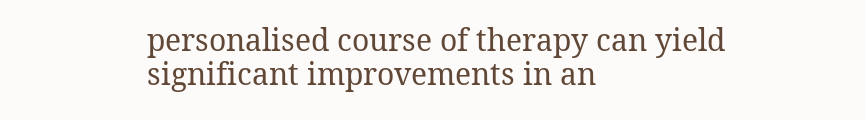personalised course of therapy can yield significant improvements in an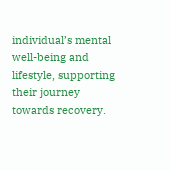individual’s mental well-being and lifestyle, supporting their journey towards recovery.